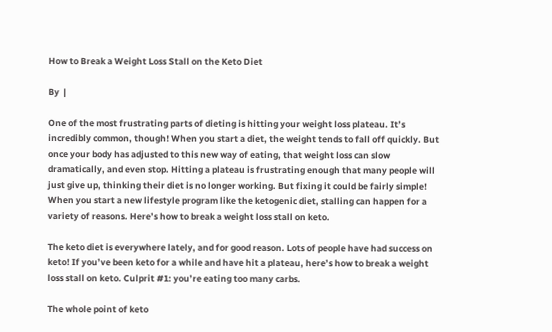How to Break a Weight Loss Stall on the Keto Diet

By  |

One of the most frustrating parts of dieting is hitting your weight loss plateau. It’s incredibly common, though! When you start a diet, the weight tends to fall off quickly. But once your body has adjusted to this new way of eating, that weight loss can slow dramatically, and even stop. Hitting a plateau is frustrating enough that many people will just give up, thinking their diet is no longer working. But fixing it could be fairly simple! When you start a new lifestyle program like the ketogenic diet, stalling can happen for a variety of reasons. Here’s how to break a weight loss stall on keto.

The keto diet is everywhere lately, and for good reason. Lots of people have had success on keto! If you’ve been keto for a while and have hit a plateau, here’s how to break a weight loss stall on keto. Culprit #1: you’re eating too many carbs.

The whole point of keto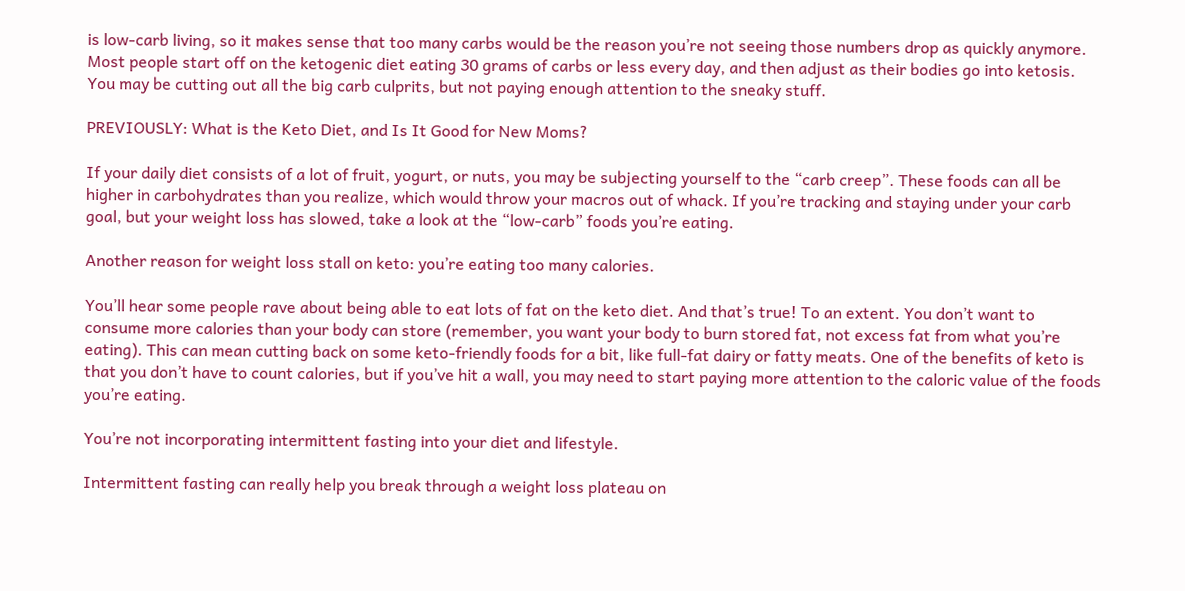is low-carb living, so it makes sense that too many carbs would be the reason you’re not seeing those numbers drop as quickly anymore. Most people start off on the ketogenic diet eating 30 grams of carbs or less every day, and then adjust as their bodies go into ketosis. You may be cutting out all the big carb culprits, but not paying enough attention to the sneaky stuff.

PREVIOUSLY: What is the Keto Diet, and Is It Good for New Moms?

If your daily diet consists of a lot of fruit, yogurt, or nuts, you may be subjecting yourself to the “carb creep”. These foods can all be higher in carbohydrates than you realize, which would throw your macros out of whack. If you’re tracking and staying under your carb goal, but your weight loss has slowed, take a look at the “low-carb” foods you’re eating.

Another reason for weight loss stall on keto: you’re eating too many calories.

You’ll hear some people rave about being able to eat lots of fat on the keto diet. And that’s true! To an extent. You don’t want to consume more calories than your body can store (remember, you want your body to burn stored fat, not excess fat from what you’re eating). This can mean cutting back on some keto-friendly foods for a bit, like full-fat dairy or fatty meats. One of the benefits of keto is that you don’t have to count calories, but if you’ve hit a wall, you may need to start paying more attention to the caloric value of the foods you’re eating.

You’re not incorporating intermittent fasting into your diet and lifestyle.

Intermittent fasting can really help you break through a weight loss plateau on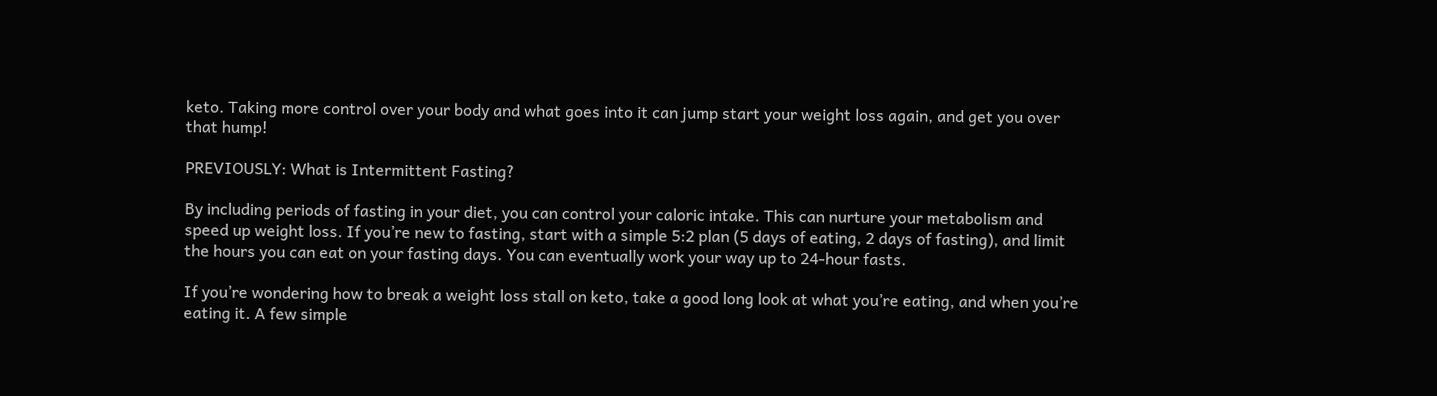keto. Taking more control over your body and what goes into it can jump start your weight loss again, and get you over that hump!

PREVIOUSLY: What is Intermittent Fasting?

By including periods of fasting in your diet, you can control your caloric intake. This can nurture your metabolism and speed up weight loss. If you’re new to fasting, start with a simple 5:2 plan (5 days of eating, 2 days of fasting), and limit the hours you can eat on your fasting days. You can eventually work your way up to 24-hour fasts.

If you’re wondering how to break a weight loss stall on keto, take a good long look at what you’re eating, and when you’re eating it. A few simple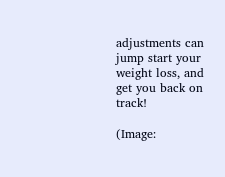adjustments can jump start your weight loss, and get you back on track!

(Image: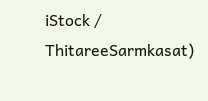iStock / ThitareeSarmkasat)